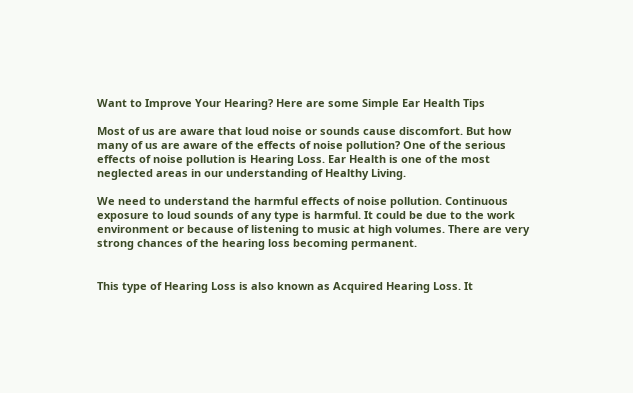Want to Improve Your Hearing? Here are some Simple Ear Health Tips

Most of us are aware that loud noise or sounds cause discomfort. But how many of us are aware of the effects of noise pollution? One of the serious effects of noise pollution is Hearing Loss. Ear Health is one of the most neglected areas in our understanding of Healthy Living.

We need to understand the harmful effects of noise pollution. Continuous exposure to loud sounds of any type is harmful. It could be due to the work environment or because of listening to music at high volumes. There are very strong chances of the hearing loss becoming permanent.


This type of Hearing Loss is also known as Acquired Hearing Loss. It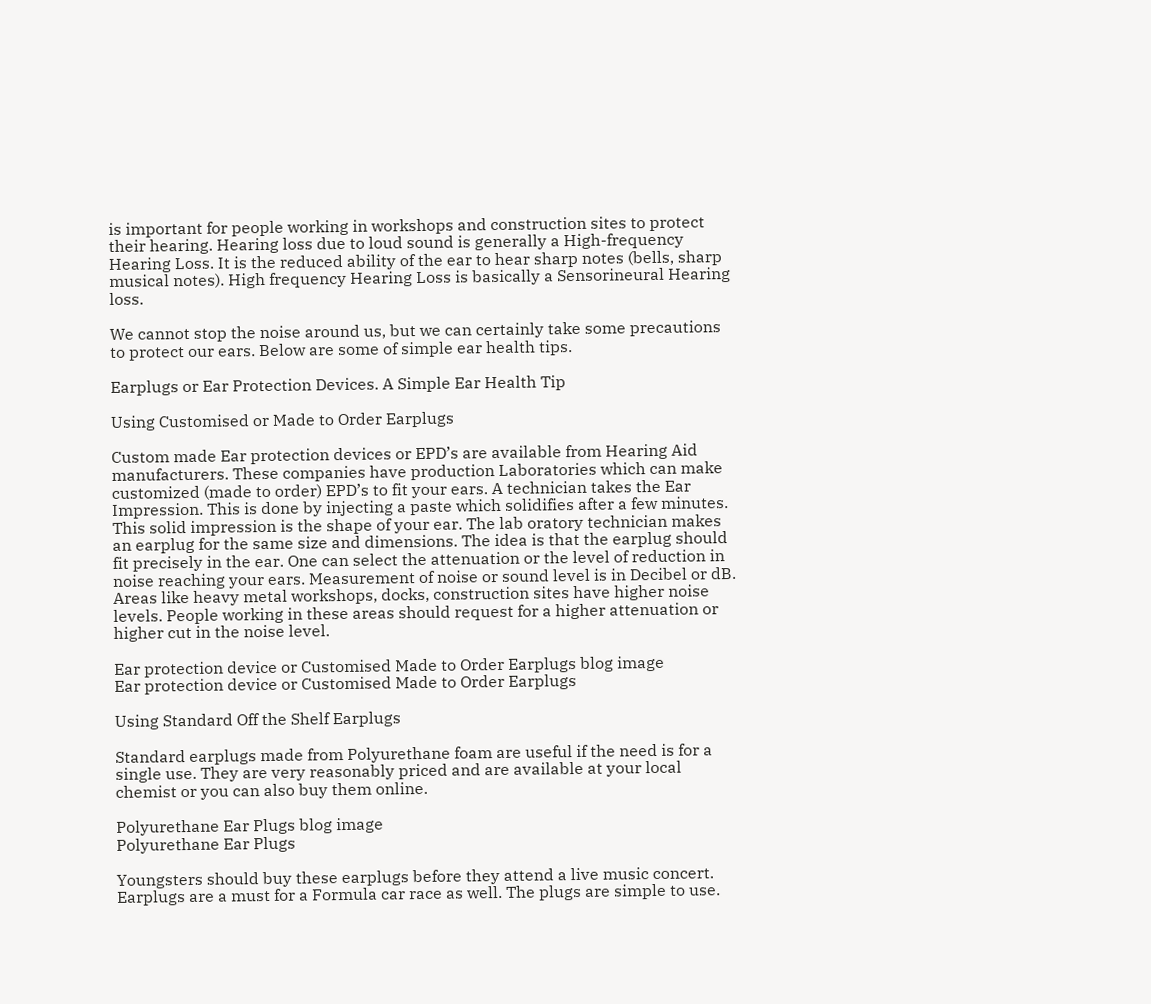is important for people working in workshops and construction sites to protect their hearing. Hearing loss due to loud sound is generally a High-frequency Hearing Loss. It is the reduced ability of the ear to hear sharp notes (bells, sharp musical notes). High frequency Hearing Loss is basically a Sensorineural Hearing loss.

We cannot stop the noise around us, but we can certainly take some precautions to protect our ears. Below are some of simple ear health tips.

Earplugs or Ear Protection Devices. A Simple Ear Health Tip

Using Customised or Made to Order Earplugs

Custom made Ear protection devices or EPD’s are available from Hearing Aid manufacturers. These companies have production Laboratories which can make customized (made to order) EPD’s to fit your ears. A technician takes the Ear Impression. This is done by injecting a paste which solidifies after a few minutes. This solid impression is the shape of your ear. The lab oratory technician makes an earplug for the same size and dimensions. The idea is that the earplug should fit precisely in the ear. One can select the attenuation or the level of reduction in noise reaching your ears. Measurement of noise or sound level is in Decibel or dB.  Areas like heavy metal workshops, docks, construction sites have higher noise levels. People working in these areas should request for a higher attenuation or higher cut in the noise level.

Ear protection device or Customised Made to Order Earplugs blog image
Ear protection device or Customised Made to Order Earplugs

Using Standard Off the Shelf Earplugs

Standard earplugs made from Polyurethane foam are useful if the need is for a single use. They are very reasonably priced and are available at your local chemist or you can also buy them online.

Polyurethane Ear Plugs blog image
Polyurethane Ear Plugs

Youngsters should buy these earplugs before they attend a live music concert. Earplugs are a must for a Formula car race as well. The plugs are simple to use.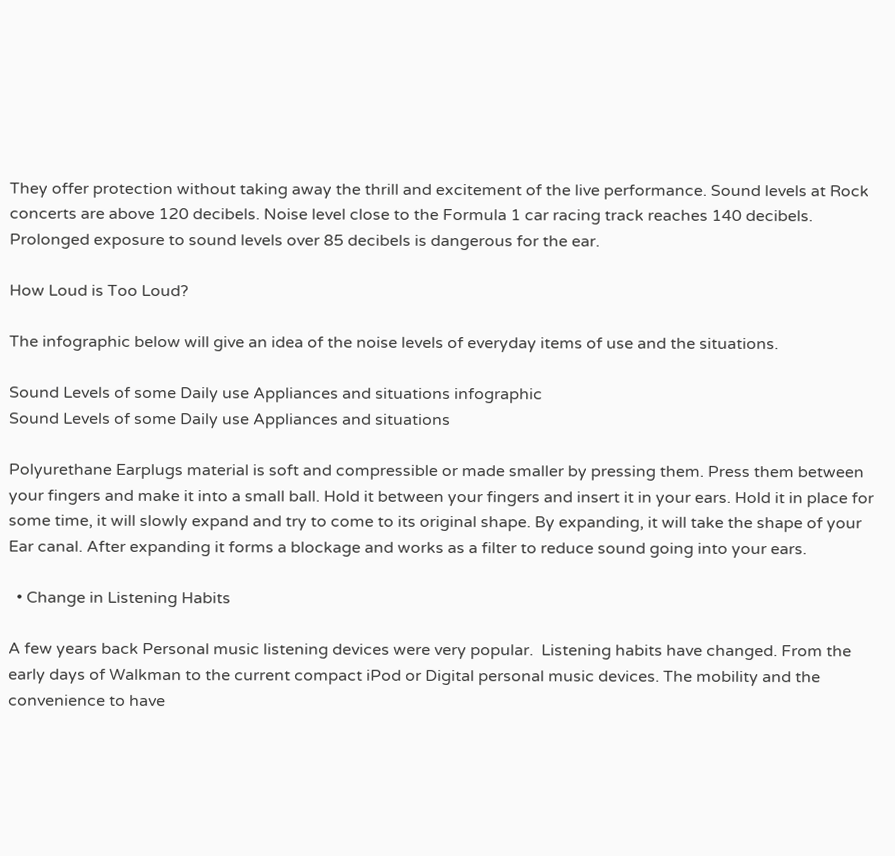They offer protection without taking away the thrill and excitement of the live performance. Sound levels at Rock concerts are above 120 decibels. Noise level close to the Formula 1 car racing track reaches 140 decibels. Prolonged exposure to sound levels over 85 decibels is dangerous for the ear.

How Loud is Too Loud?

The infographic below will give an idea of the noise levels of everyday items of use and the situations.

Sound Levels of some Daily use Appliances and situations infographic
Sound Levels of some Daily use Appliances and situations

Polyurethane Earplugs material is soft and compressible or made smaller by pressing them. Press them between your fingers and make it into a small ball. Hold it between your fingers and insert it in your ears. Hold it in place for some time, it will slowly expand and try to come to its original shape. By expanding, it will take the shape of your Ear canal. After expanding it forms a blockage and works as a filter to reduce sound going into your ears.

  • Change in Listening Habits

A few years back Personal music listening devices were very popular.  Listening habits have changed. From the early days of Walkman to the current compact iPod or Digital personal music devices. The mobility and the convenience to have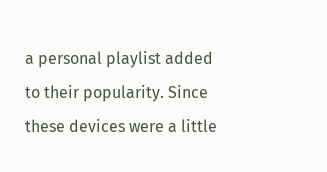a personal playlist added to their popularity. Since these devices were a little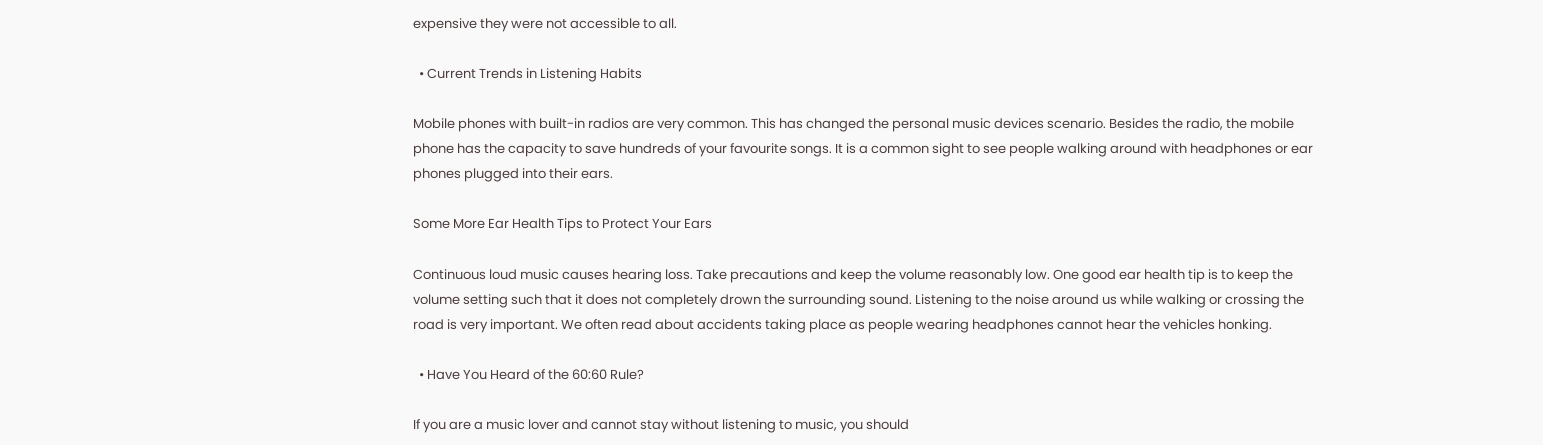expensive they were not accessible to all.

  • Current Trends in Listening Habits

Mobile phones with built-in radios are very common. This has changed the personal music devices scenario. Besides the radio, the mobile phone has the capacity to save hundreds of your favourite songs. It is a common sight to see people walking around with headphones or ear phones plugged into their ears.

Some More Ear Health Tips to Protect Your Ears

Continuous loud music causes hearing loss. Take precautions and keep the volume reasonably low. One good ear health tip is to keep the volume setting such that it does not completely drown the surrounding sound. Listening to the noise around us while walking or crossing the road is very important. We often read about accidents taking place as people wearing headphones cannot hear the vehicles honking.

  • Have You Heard of the 60:60 Rule?

If you are a music lover and cannot stay without listening to music, you should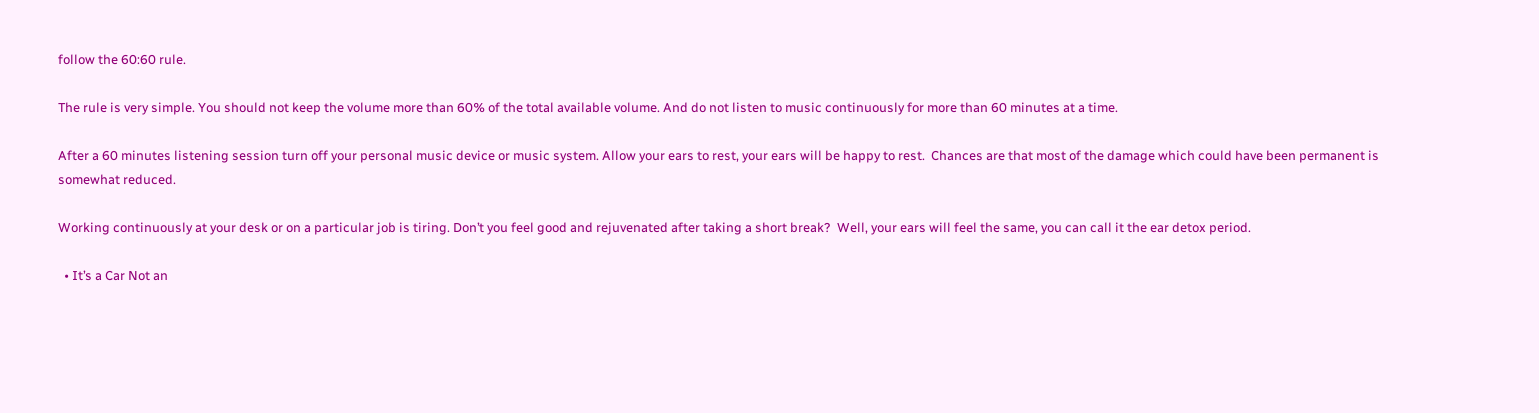follow the 60:60 rule.

The rule is very simple. You should not keep the volume more than 60% of the total available volume. And do not listen to music continuously for more than 60 minutes at a time.

After a 60 minutes listening session turn off your personal music device or music system. Allow your ears to rest, your ears will be happy to rest.  Chances are that most of the damage which could have been permanent is somewhat reduced.

Working continuously at your desk or on a particular job is tiring. Don’t you feel good and rejuvenated after taking a short break?  Well, your ears will feel the same, you can call it the ear detox period.

  • It’s a Car Not an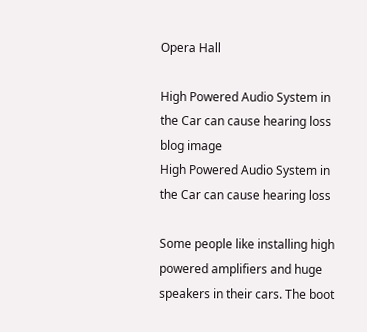Opera Hall

High Powered Audio System in the Car can cause hearing loss blog image
High Powered Audio System in the Car can cause hearing loss

Some people like installing high powered amplifiers and huge speakers in their cars. The boot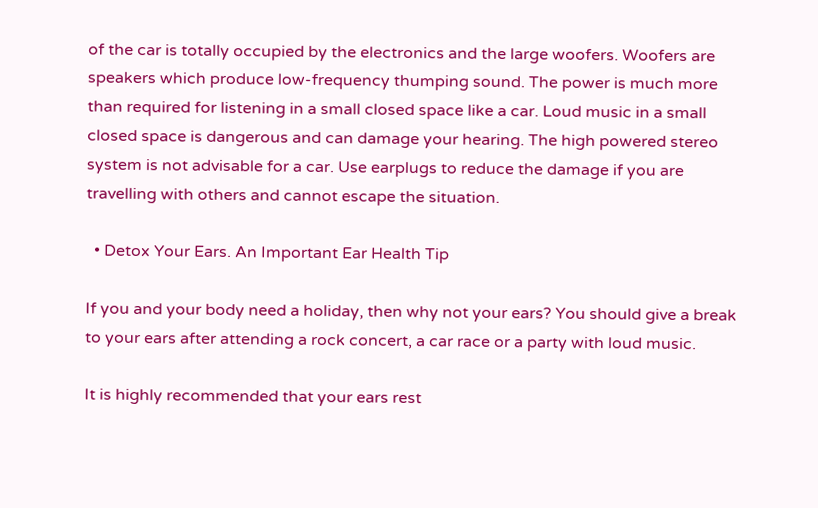of the car is totally occupied by the electronics and the large woofers. Woofers are speakers which produce low-frequency thumping sound. The power is much more than required for listening in a small closed space like a car. Loud music in a small closed space is dangerous and can damage your hearing. The high powered stereo system is not advisable for a car. Use earplugs to reduce the damage if you are travelling with others and cannot escape the situation.

  • Detox Your Ears. An Important Ear Health Tip

If you and your body need a holiday, then why not your ears? You should give a break to your ears after attending a rock concert, a car race or a party with loud music.

It is highly recommended that your ears rest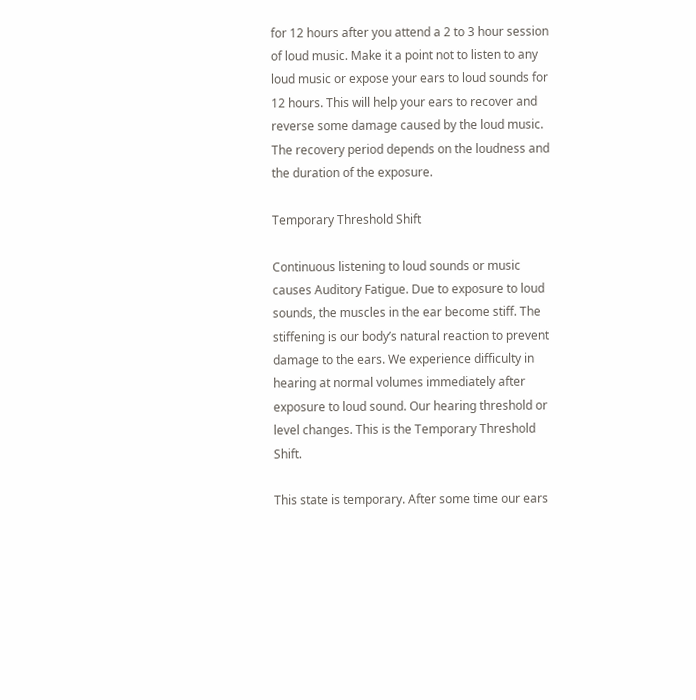for 12 hours after you attend a 2 to 3 hour session of loud music. Make it a point not to listen to any loud music or expose your ears to loud sounds for 12 hours. This will help your ears to recover and reverse some damage caused by the loud music. The recovery period depends on the loudness and the duration of the exposure.

Temporary Threshold Shift

Continuous listening to loud sounds or music causes Auditory Fatigue. Due to exposure to loud sounds, the muscles in the ear become stiff. The stiffening is our body’s natural reaction to prevent damage to the ears. We experience difficulty in hearing at normal volumes immediately after exposure to loud sound. Our hearing threshold or level changes. This is the Temporary Threshold Shift.

This state is temporary. After some time our ears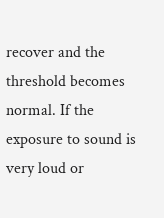recover and the threshold becomes normal. If the exposure to sound is very loud or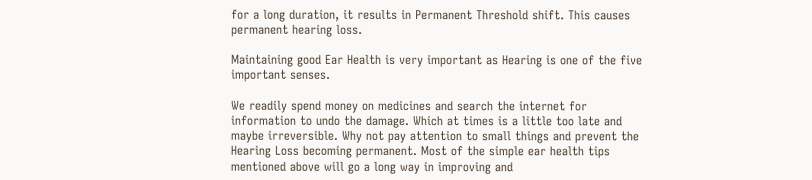for a long duration, it results in Permanent Threshold shift. This causes permanent hearing loss.

Maintaining good Ear Health is very important as Hearing is one of the five important senses.

We readily spend money on medicines and search the internet for information to undo the damage. Which at times is a little too late and maybe irreversible. Why not pay attention to small things and prevent the Hearing Loss becoming permanent. Most of the simple ear health tips mentioned above will go a long way in improving and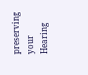preserving your Hearing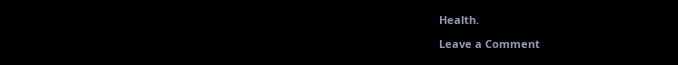Health.

Leave a Comment